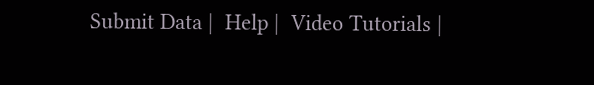Submit Data |  Help |  Video Tutorials |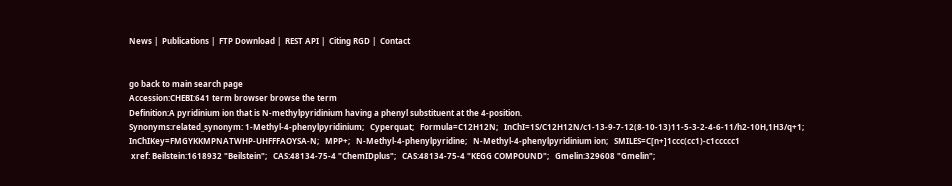News |  Publications |  FTP Download |  REST API |  Citing RGD |  Contact


go back to main search page
Accession:CHEBI:641 term browser browse the term
Definition:A pyridinium ion that is N-methylpyridinium having a phenyl substituent at the 4-position.
Synonyms:related_synonym: 1-Methyl-4-phenylpyridinium;   Cyperquat;   Formula=C12H12N;   InChI=1S/C12H12N/c1-13-9-7-12(8-10-13)11-5-3-2-4-6-11/h2-10H,1H3/q+1;   InChIKey=FMGYKKMPNATWHP-UHFFFAOYSA-N;   MPP+;   N-Methyl-4-phenylpyridine;   N-Methyl-4-phenylpyridinium ion;   SMILES=C[n+]1ccc(cc1)-c1ccccc1
 xref: Beilstein:1618932 "Beilstein";   CAS:48134-75-4 "ChemIDplus";   CAS:48134-75-4 "KEGG COMPOUND";   Gmelin:329608 "Gmelin";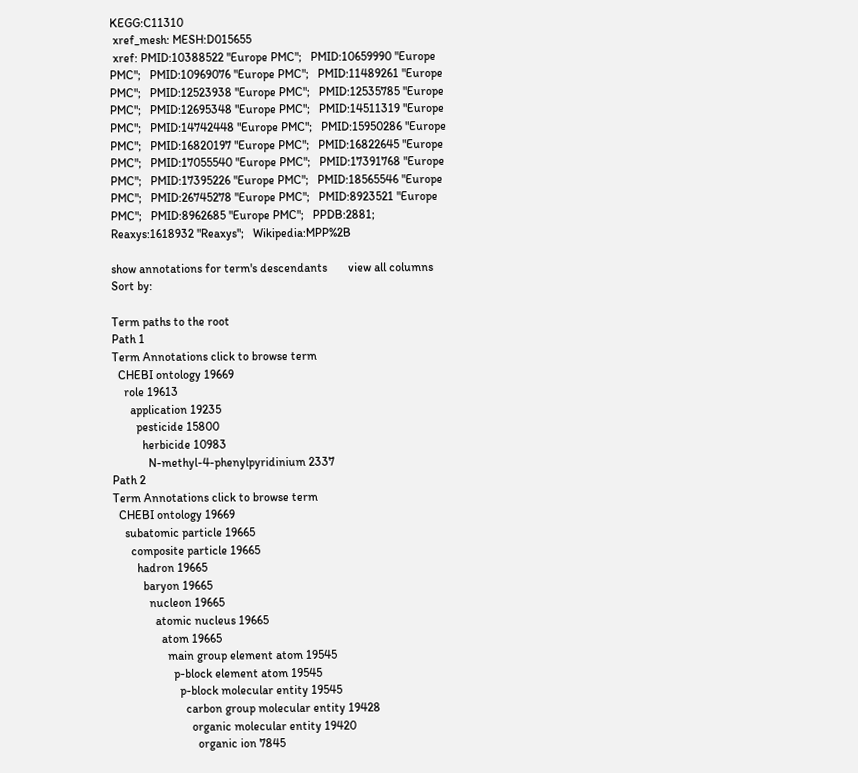KEGG:C11310
 xref_mesh: MESH:D015655
 xref: PMID:10388522 "Europe PMC";   PMID:10659990 "Europe PMC";   PMID:10969076 "Europe PMC";   PMID:11489261 "Europe PMC";   PMID:12523938 "Europe PMC";   PMID:12535785 "Europe PMC";   PMID:12695348 "Europe PMC";   PMID:14511319 "Europe PMC";   PMID:14742448 "Europe PMC";   PMID:15950286 "Europe PMC";   PMID:16820197 "Europe PMC";   PMID:16822645 "Europe PMC";   PMID:17055540 "Europe PMC";   PMID:17391768 "Europe PMC";   PMID:17395226 "Europe PMC";   PMID:18565546 "Europe PMC";   PMID:26745278 "Europe PMC";   PMID:8923521 "Europe PMC";   PMID:8962685 "Europe PMC";   PPDB:2881;   Reaxys:1618932 "Reaxys";   Wikipedia:MPP%2B

show annotations for term's descendants       view all columns           Sort by:

Term paths to the root
Path 1
Term Annotations click to browse term
  CHEBI ontology 19669
    role 19613
      application 19235
        pesticide 15800
          herbicide 10983
            N-methyl-4-phenylpyridinium 2337
Path 2
Term Annotations click to browse term
  CHEBI ontology 19669
    subatomic particle 19665
      composite particle 19665
        hadron 19665
          baryon 19665
            nucleon 19665
              atomic nucleus 19665
                atom 19665
                  main group element atom 19545
                    p-block element atom 19545
                      p-block molecular entity 19545
                        carbon group molecular entity 19428
                          organic molecular entity 19420
                            organic ion 7845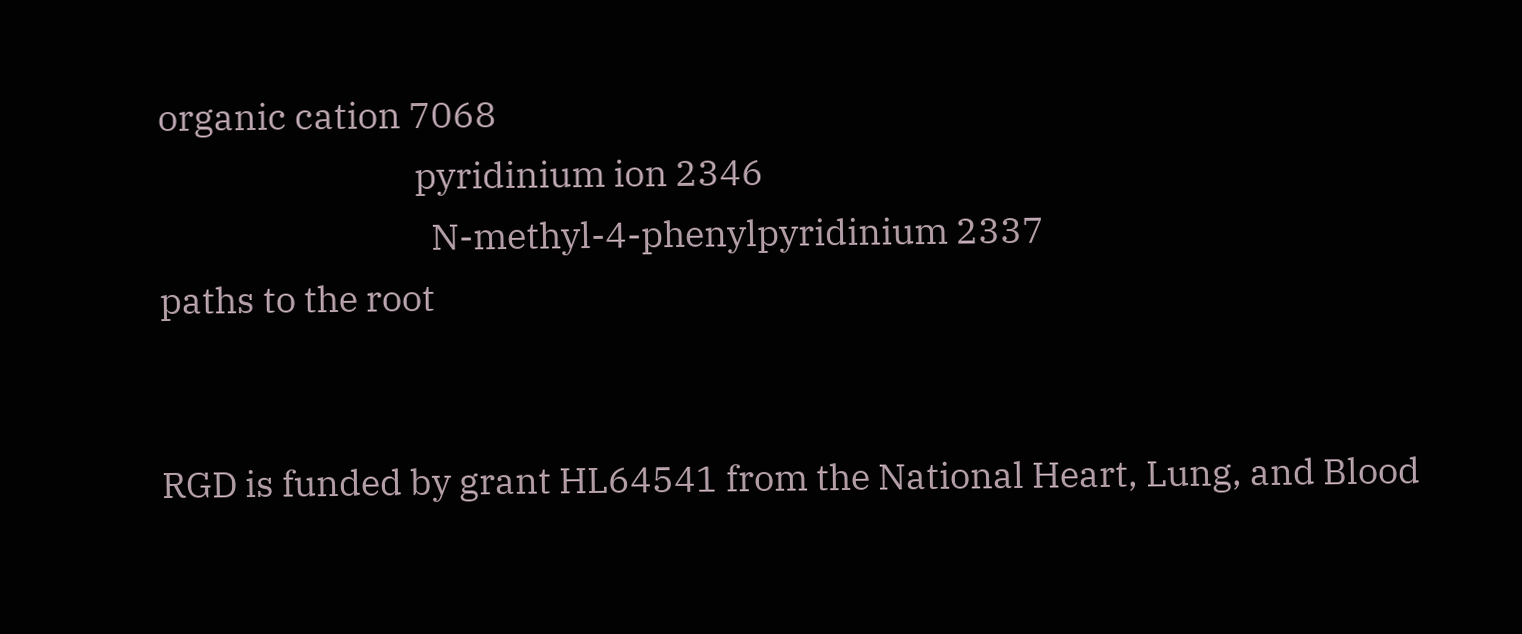organic cation 7068
                                pyridinium ion 2346
                                  N-methyl-4-phenylpyridinium 2337
paths to the root


RGD is funded by grant HL64541 from the National Heart, Lung, and Blood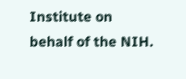Institute on behalf of the NIH.